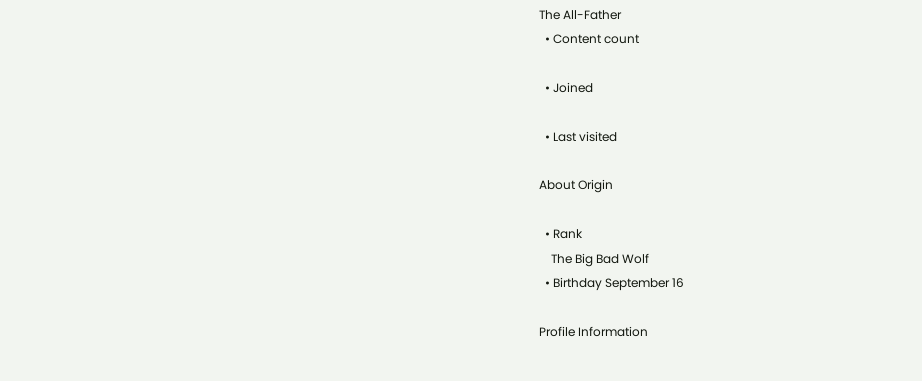The All-Father
  • Content count

  • Joined

  • Last visited

About Origin

  • Rank
    The Big Bad Wolf
  • Birthday September 16

Profile Information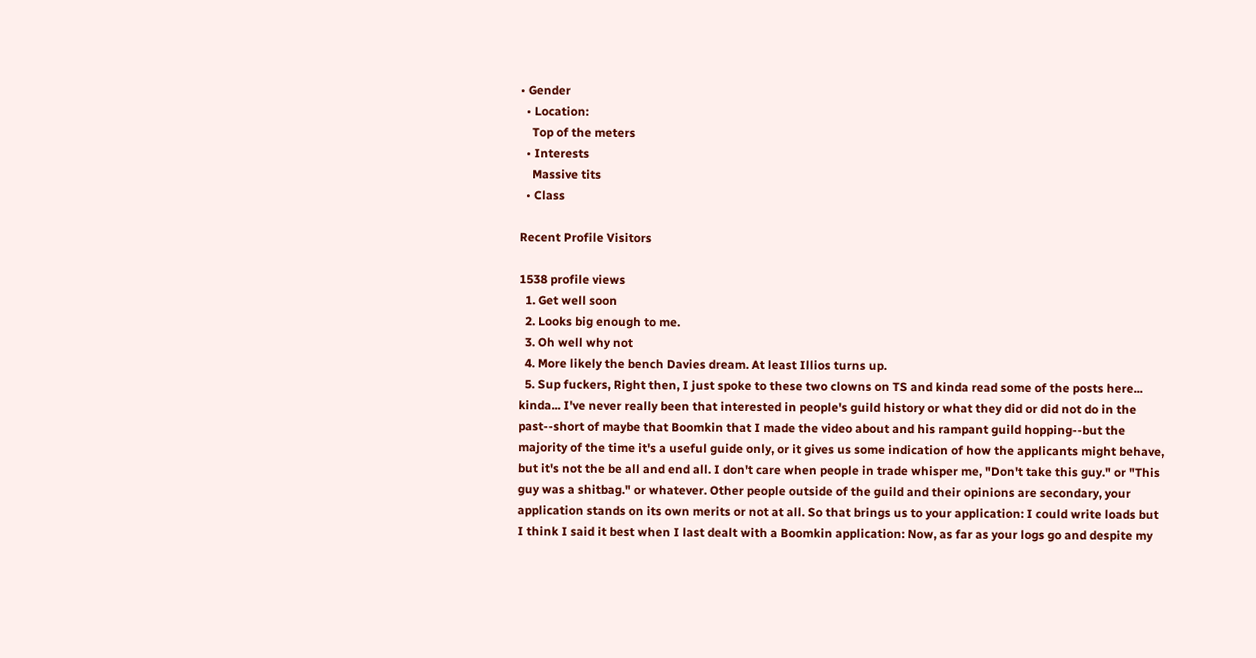• Gender
  • Location:
    Top of the meters
  • Interests
    Massive tits
  • Class

Recent Profile Visitors

1538 profile views
  1. Get well soon
  2. Looks big enough to me.
  3. Oh well why not
  4. More likely the bench Davies dream. At least Illios turns up.
  5. Sup fuckers, Right then, I just spoke to these two clowns on TS and kinda read some of the posts here... kinda... I've never really been that interested in people's guild history or what they did or did not do in the past--short of maybe that Boomkin that I made the video about and his rampant guild hopping--but the majority of the time it's a useful guide only, or it gives us some indication of how the applicants might behave, but it's not the be all and end all. I don't care when people in trade whisper me, "Don't take this guy." or "This guy was a shitbag." or whatever. Other people outside of the guild and their opinions are secondary, your application stands on its own merits or not at all. So that brings us to your application: I could write loads but I think I said it best when I last dealt with a Boomkin application: Now, as far as your logs go and despite my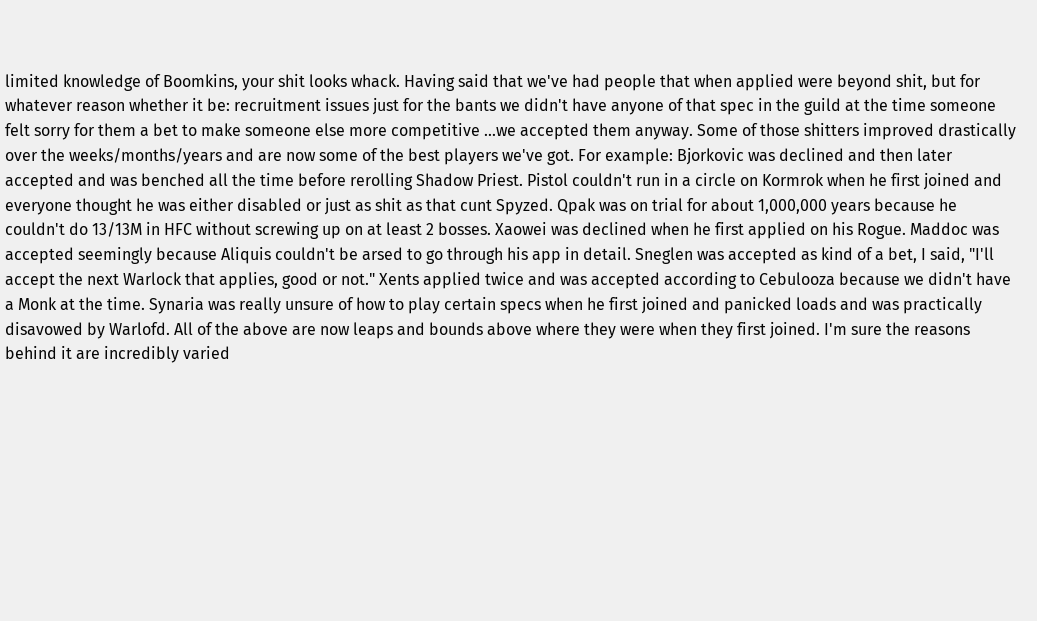limited knowledge of Boomkins, your shit looks whack. Having said that we've had people that when applied were beyond shit, but for whatever reason whether it be: recruitment issues just for the bants we didn't have anyone of that spec in the guild at the time someone felt sorry for them a bet to make someone else more competitive ...we accepted them anyway. Some of those shitters improved drastically over the weeks/months/years and are now some of the best players we've got. For example: Bjorkovic was declined and then later accepted and was benched all the time before rerolling Shadow Priest. Pistol couldn't run in a circle on Kormrok when he first joined and everyone thought he was either disabled or just as shit as that cunt Spyzed. Qpak was on trial for about 1,000,000 years because he couldn't do 13/13M in HFC without screwing up on at least 2 bosses. Xaowei was declined when he first applied on his Rogue. Maddoc was accepted seemingly because Aliquis couldn't be arsed to go through his app in detail. Sneglen was accepted as kind of a bet, I said, "I'll accept the next Warlock that applies, good or not." Xents applied twice and was accepted according to Cebulooza because we didn't have a Monk at the time. Synaria was really unsure of how to play certain specs when he first joined and panicked loads and was practically disavowed by Warlofd. All of the above are now leaps and bounds above where they were when they first joined. I'm sure the reasons behind it are incredibly varied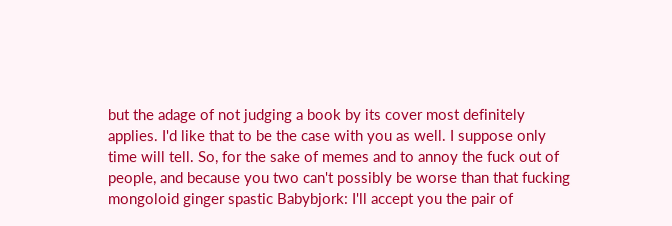but the adage of not judging a book by its cover most definitely applies. I'd like that to be the case with you as well. I suppose only time will tell. So, for the sake of memes and to annoy the fuck out of people, and because you two can't possibly be worse than that fucking mongoloid ginger spastic Babybjork: I'll accept you the pair of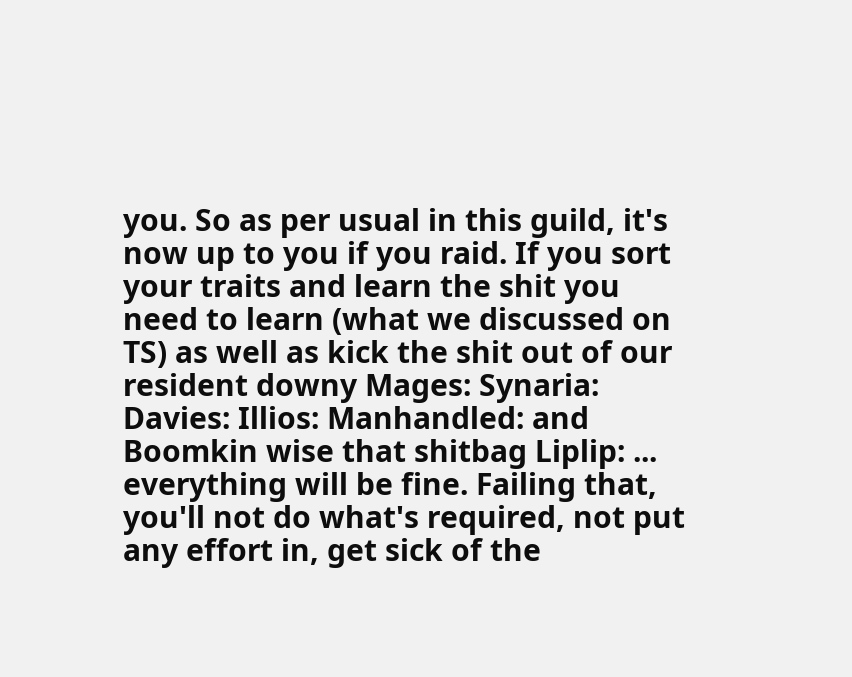you. So as per usual in this guild, it's now up to you if you raid. If you sort your traits and learn the shit you need to learn (what we discussed on TS) as well as kick the shit out of our resident downy Mages: Synaria: Davies: Illios: Manhandled: and Boomkin wise that shitbag Liplip: ... everything will be fine. Failing that, you'll not do what's required, not put any effort in, get sick of the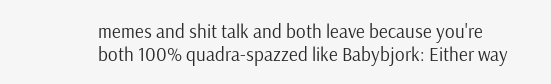memes and shit talk and both leave because you're both 100% quadra-spazzed like Babybjork: Either way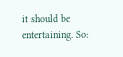it should be entertaining. So: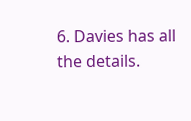6. Davies has all the details.